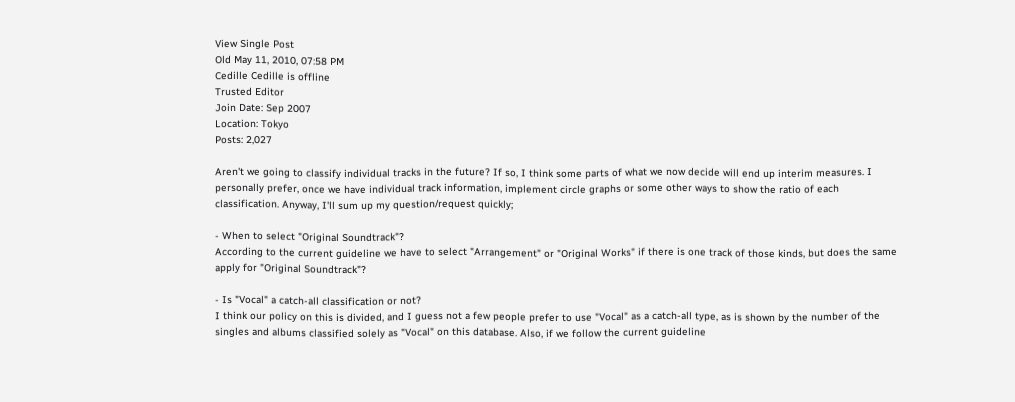View Single Post
Old May 11, 2010, 07:58 PM
Cedille Cedille is offline
Trusted Editor
Join Date: Sep 2007
Location: Tokyo
Posts: 2,027

Aren't we going to classify individual tracks in the future? If so, I think some parts of what we now decide will end up interim measures. I personally prefer, once we have individual track information, implement circle graphs or some other ways to show the ratio of each classification. Anyway, I'll sum up my question/request quickly;

- When to select "Original Soundtrack"?
According to the current guideline we have to select "Arrangement" or "Original Works" if there is one track of those kinds, but does the same apply for "Original Soundtrack"?

- Is "Vocal" a catch-all classification or not?
I think our policy on this is divided, and I guess not a few people prefer to use "Vocal" as a catch-all type, as is shown by the number of the singles and albums classified solely as "Vocal" on this database. Also, if we follow the current guideline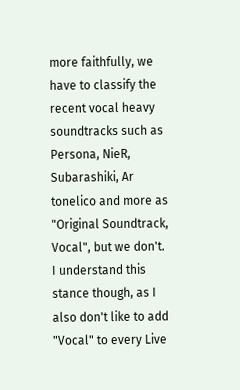more faithfully, we have to classify the recent vocal heavy soundtracks such as Persona, NieR, Subarashiki, Ar tonelico and more as "Original Soundtrack, Vocal", but we don't. I understand this stance though, as I also don't like to add "Vocal" to every Live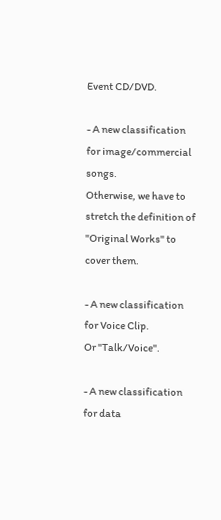Event CD/DVD.

- A new classification for image/commercial songs.
Otherwise, we have to stretch the definition of "Original Works" to cover them.

- A new classification for Voice Clip.
Or "Talk/Voice".

- A new classification for data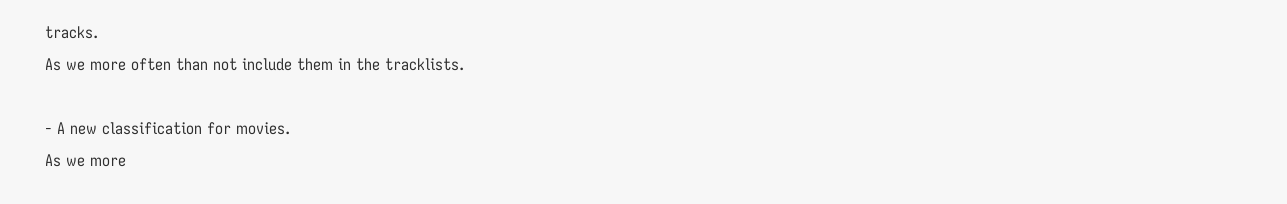tracks.
As we more often than not include them in the tracklists.

- A new classification for movies.
As we more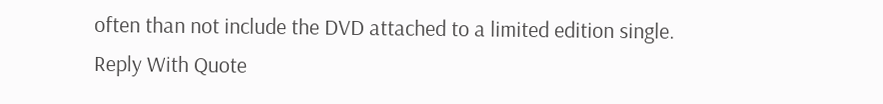often than not include the DVD attached to a limited edition single.
Reply With Quote